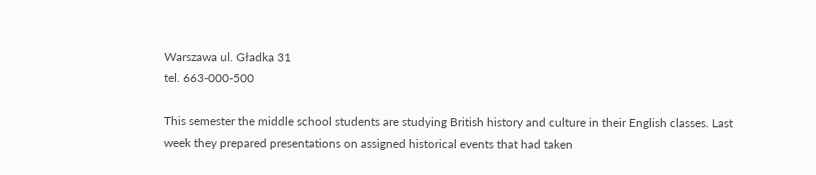Warszawa ul. Gładka 31
tel. 663-000-500

This semester the middle school students are studying British history and culture in their English classes. Last week they prepared presentations on assigned historical events that had taken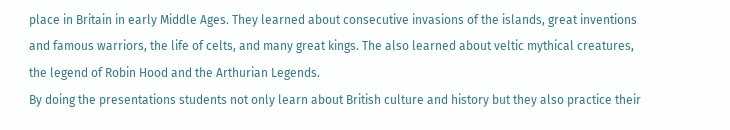place in Britain in early Middle Ages. They learned about consecutive invasions of the islands, great inventions and famous warriors, the life of celts, and many great kings. The also learned about veltic mythical creatures, the legend of Robin Hood and the Arthurian Legends.
By doing the presentations students not only learn about British culture and history but they also practice their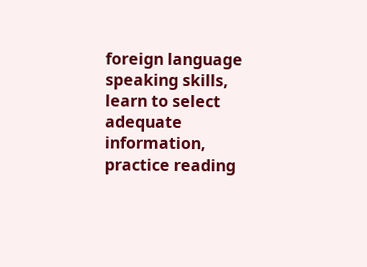foreign language speaking skills, learn to select adequate information, practice reading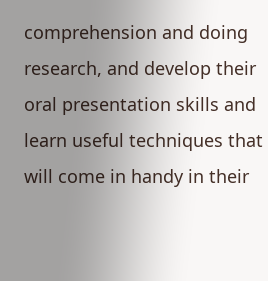comprehension and doing research, and develop their oral presentation skills and learn useful techniques that will come in handy in their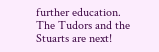further education.
The Tudors and the Stuarts are next!